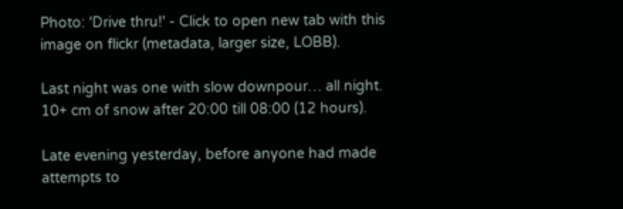Photo: 'Drive thru!' - Click to open new tab with this image on flickr (metadata, larger size, LOBB).

Last night was one with slow downpour… all night. 10+ cm of snow after 20:00 till 08:00 (12 hours).

Late evening yesterday, before anyone had made attempts to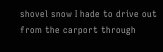shovel snow I hade to drive out from the carport through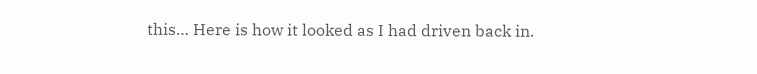this… Here is how it looked as I had driven back in.